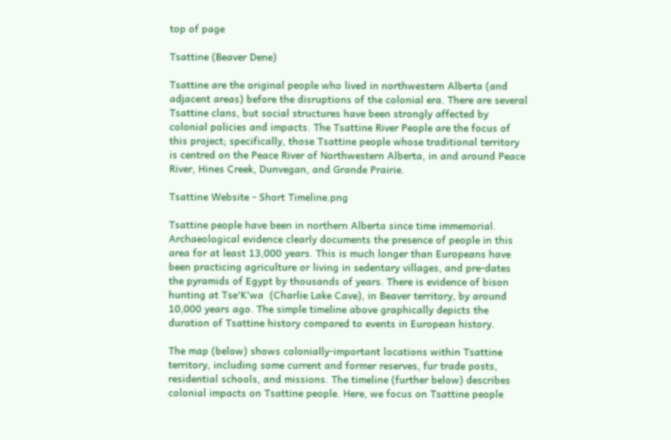top of page

Tsattine (Beaver Dene)

Tsattine are the original people who lived in northwestern Alberta (and adjacent areas) before the disruptions of the colonial era. There are several Tsattine clans, but social structures have been strongly affected by colonial policies and impacts. The Tsattine River People are the focus of this project; specifically, those Tsattine people whose traditional territory is centred on the Peace River of Northwestern Alberta, in and around Peace River, Hines Creek, Dunvegan, and Grande Prairie.

Tsattine Website - Short Timeline.png

Tsattine people have been in northern Alberta since time immemorial. Archaeological evidence clearly documents the presence of people in this area for at least 13,000 years. This is much longer than Europeans have been practicing agriculture or living in sedentary villages, and pre-dates the pyramids of Egypt by thousands of years. There is evidence of bison hunting at Tse'K'wa  (Charlie Lake Cave), in Beaver territory, by around 10,000 years ago. The simple timeline above graphically depicts the duration of Tsattine history compared to events in European history.

The map (below) shows colonially-important locations within Tsattine territory, including some current and former reserves, fur trade posts, residential schools, and missions. The timeline (further below) describes colonial impacts on Tsattine people. Here, we focus on Tsattine people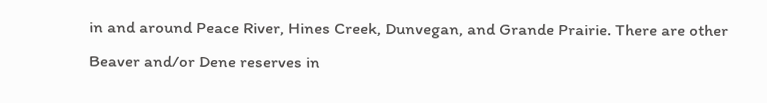in and around Peace River, Hines Creek, Dunvegan, and Grande Prairie. There are other Beaver and/or Dene reserves in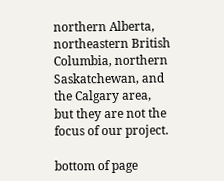northern Alberta, northeastern British Columbia, northern Saskatchewan, and the Calgary area, but they are not the focus of our project.

bottom of page